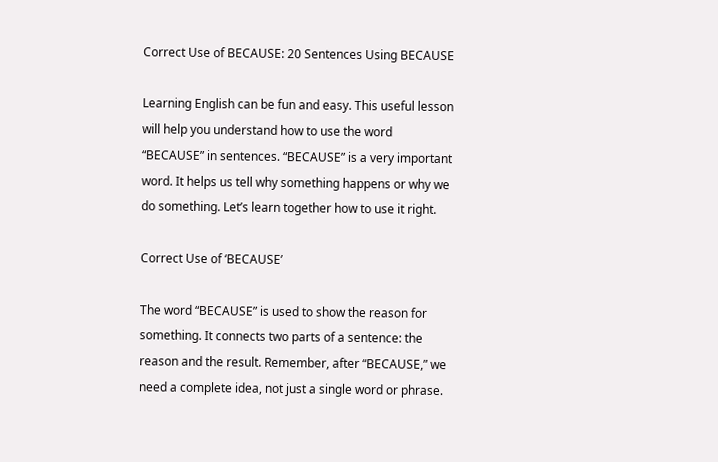Correct Use of BECAUSE: 20 Sentences Using BECAUSE

Learning English can be fun and easy. This useful lesson will help you understand how to use the word “BECAUSE” in sentences. “BECAUSE” is a very important word. It helps us tell why something happens or why we do something. Let’s learn together how to use it right.

Correct Use of ‘BECAUSE’

The word “BECAUSE” is used to show the reason for something. It connects two parts of a sentence: the reason and the result. Remember, after “BECAUSE,” we need a complete idea, not just a single word or phrase.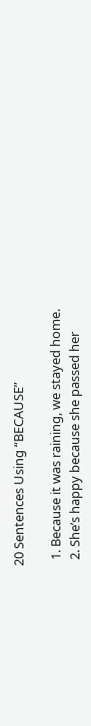20 Sentences Using “BECAUSE”

  1. Because it was raining, we stayed home.
  2. She’s happy because she passed her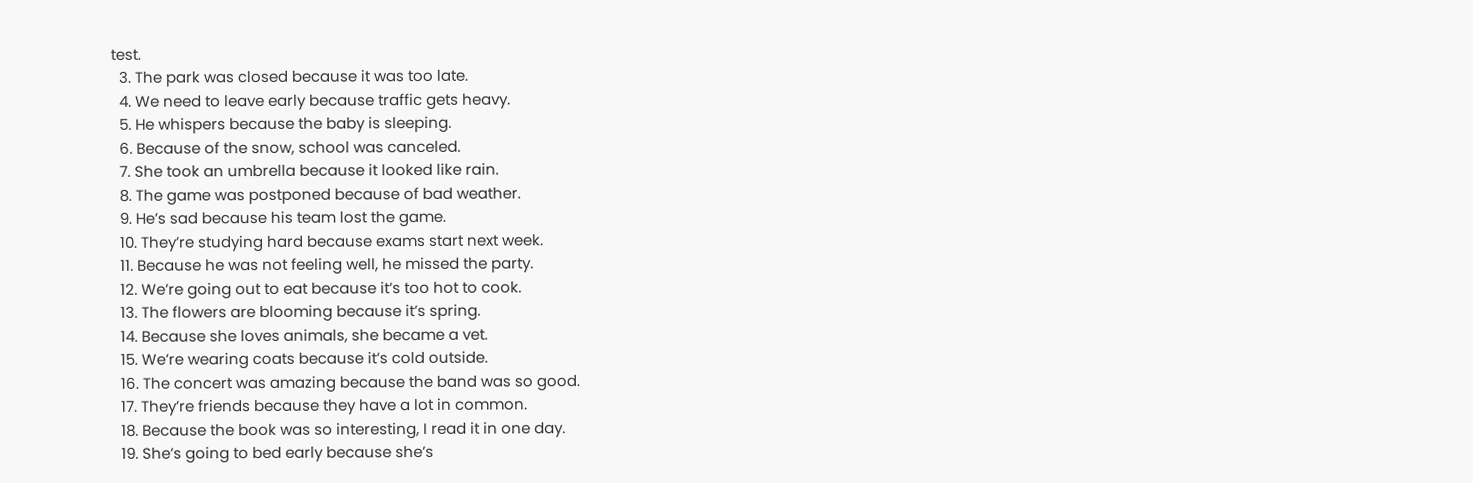test.
  3. The park was closed because it was too late.
  4. We need to leave early because traffic gets heavy.
  5. He whispers because the baby is sleeping.
  6. Because of the snow, school was canceled.
  7. She took an umbrella because it looked like rain.
  8. The game was postponed because of bad weather.
  9. He’s sad because his team lost the game.
  10. They’re studying hard because exams start next week.
  11. Because he was not feeling well, he missed the party.
  12. We’re going out to eat because it’s too hot to cook.
  13. The flowers are blooming because it’s spring.
  14. Because she loves animals, she became a vet.
  15. We’re wearing coats because it’s cold outside.
  16. The concert was amazing because the band was so good.
  17. They’re friends because they have a lot in common.
  18. Because the book was so interesting, I read it in one day.
  19. She’s going to bed early because she’s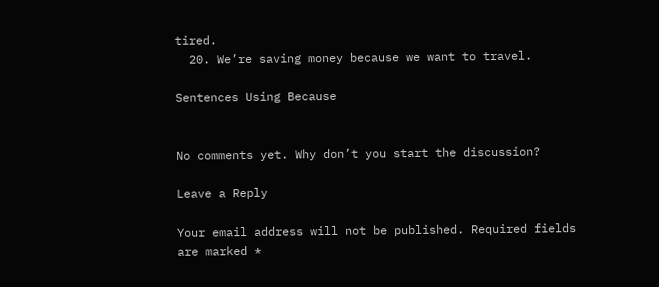tired.
  20. We’re saving money because we want to travel.

Sentences Using Because


No comments yet. Why don’t you start the discussion?

Leave a Reply

Your email address will not be published. Required fields are marked *